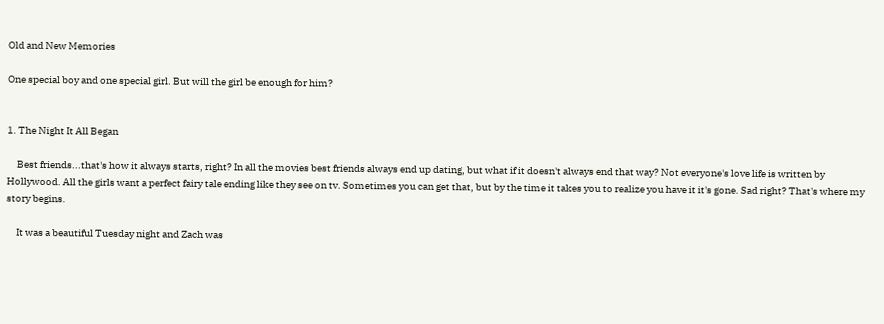Old and New Memories

One special boy and one special girl. But will the girl be enough for him?


1. The Night It All Began

     Best friends...that's how it always starts, right? In all the movies best friends always end up dating, but what if it doesn't always end that way? Not everyone's love life is written by Hollywood. All the girls want a perfect fairy tale ending like they see on tv. Sometimes you can get that, but by the time it takes you to realize you have it it's gone. Sad right? That's where my story begins.

     It was a beautiful Tuesday night and Zach was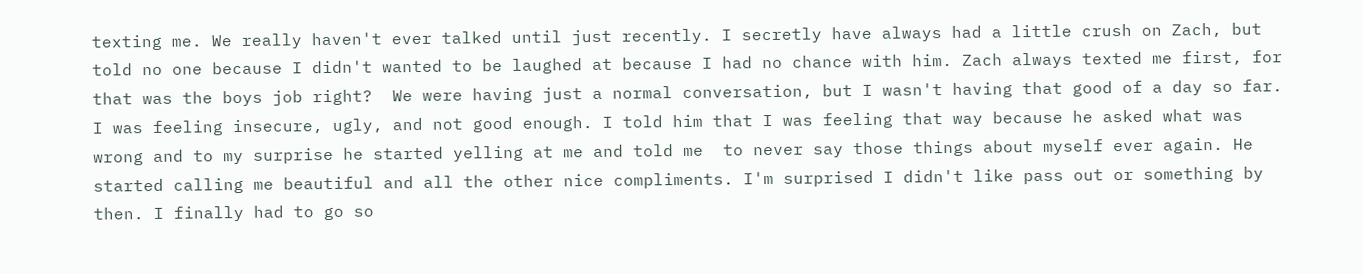texting me. We really haven't ever talked until just recently. I secretly have always had a little crush on Zach, but told no one because I didn't wanted to be laughed at because I had no chance with him. Zach always texted me first, for that was the boys job right?  We were having just a normal conversation, but I wasn't having that good of a day so far. I was feeling insecure, ugly, and not good enough. I told him that I was feeling that way because he asked what was wrong and to my surprise he started yelling at me and told me  to never say those things about myself ever again. He started calling me beautiful and all the other nice compliments. I'm surprised I didn't like pass out or something by then. I finally had to go so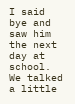I said bye and saw him the next day at school. We talked a little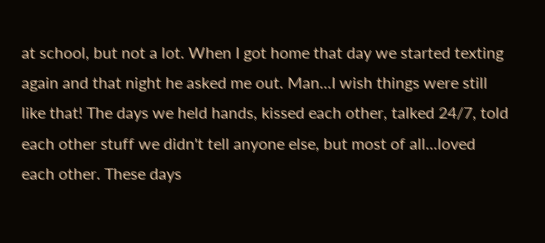at school, but not a lot. When I got home that day we started texting again and that night he asked me out. Man...I wish things were still like that! The days we held hands, kissed each other, talked 24/7, told each other stuff we didn't tell anyone else, but most of all...loved each other. These days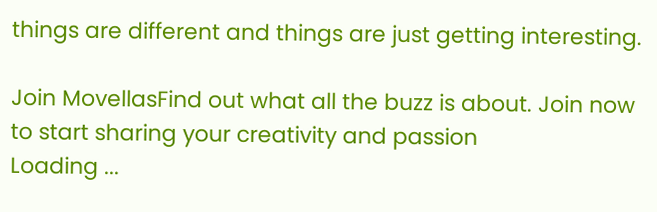things are different and things are just getting interesting.

Join MovellasFind out what all the buzz is about. Join now to start sharing your creativity and passion
Loading ...